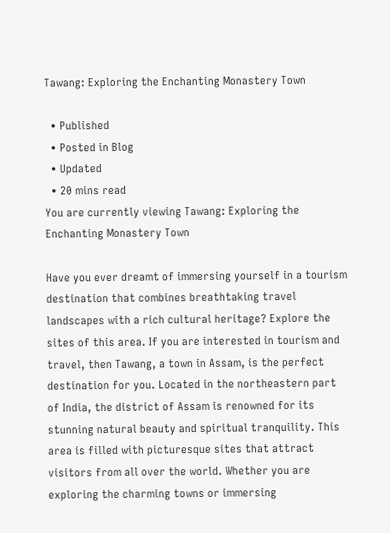Tawang: Exploring the Enchanting Monastery Town

  • Published
  • Posted in Blog
  • Updated
  • 20 mins read
You are currently viewing Tawang: Exploring the Enchanting Monastery Town

Have you ever dreamt of immersing yourself in a tourism destination that combines breathtaking travel landscapes with a rich cultural heritage? Explore the sites of this area. If you are interested in tourism and travel, then Tawang, a town in Assam, is the perfect destination for you. Located in the northeastern part of India, the district of Assam is renowned for its stunning natural beauty and spiritual tranquility. This area is filled with picturesque sites that attract visitors from all over the world. Whether you are exploring the charming towns or immersing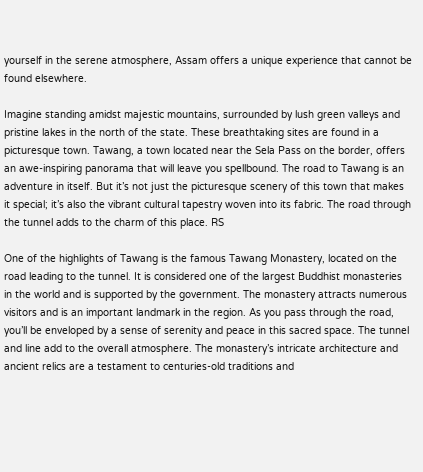yourself in the serene atmosphere, Assam offers a unique experience that cannot be found elsewhere.

Imagine standing amidst majestic mountains, surrounded by lush green valleys and pristine lakes in the north of the state. These breathtaking sites are found in a picturesque town. Tawang, a town located near the Sela Pass on the border, offers an awe-inspiring panorama that will leave you spellbound. The road to Tawang is an adventure in itself. But it’s not just the picturesque scenery of this town that makes it special; it’s also the vibrant cultural tapestry woven into its fabric. The road through the tunnel adds to the charm of this place. RS

One of the highlights of Tawang is the famous Tawang Monastery, located on the road leading to the tunnel. It is considered one of the largest Buddhist monasteries in the world and is supported by the government. The monastery attracts numerous visitors and is an important landmark in the region. As you pass through the road, you’ll be enveloped by a sense of serenity and peace in this sacred space. The tunnel and line add to the overall atmosphere. The monastery’s intricate architecture and ancient relics are a testament to centuries-old traditions and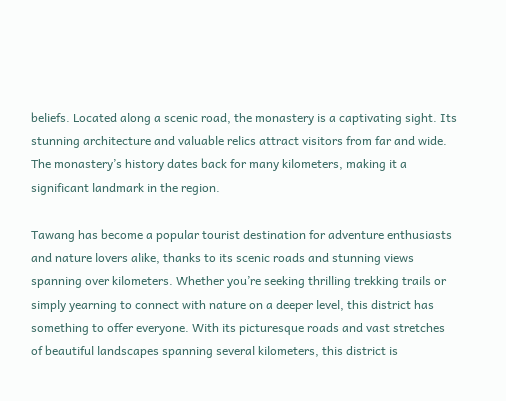beliefs. Located along a scenic road, the monastery is a captivating sight. Its stunning architecture and valuable relics attract visitors from far and wide. The monastery’s history dates back for many kilometers, making it a significant landmark in the region.

Tawang has become a popular tourist destination for adventure enthusiasts and nature lovers alike, thanks to its scenic roads and stunning views spanning over kilometers. Whether you’re seeking thrilling trekking trails or simply yearning to connect with nature on a deeper level, this district has something to offer everyone. With its picturesque roads and vast stretches of beautiful landscapes spanning several kilometers, this district is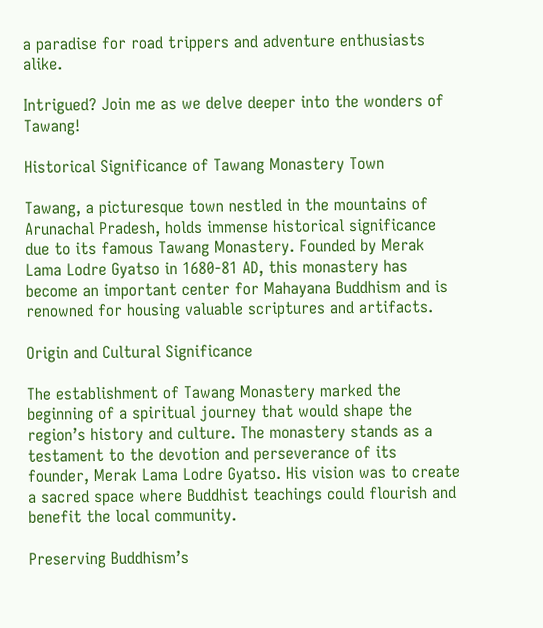a paradise for road trippers and adventure enthusiasts alike.

Intrigued? Join me as we delve deeper into the wonders of Tawang!

Historical Significance of Tawang Monastery Town

Tawang, a picturesque town nestled in the mountains of Arunachal Pradesh, holds immense historical significance due to its famous Tawang Monastery. Founded by Merak Lama Lodre Gyatso in 1680-81 AD, this monastery has become an important center for Mahayana Buddhism and is renowned for housing valuable scriptures and artifacts.

Origin and Cultural Significance

The establishment of Tawang Monastery marked the beginning of a spiritual journey that would shape the region’s history and culture. The monastery stands as a testament to the devotion and perseverance of its founder, Merak Lama Lodre Gyatso. His vision was to create a sacred space where Buddhist teachings could flourish and benefit the local community.

Preserving Buddhism’s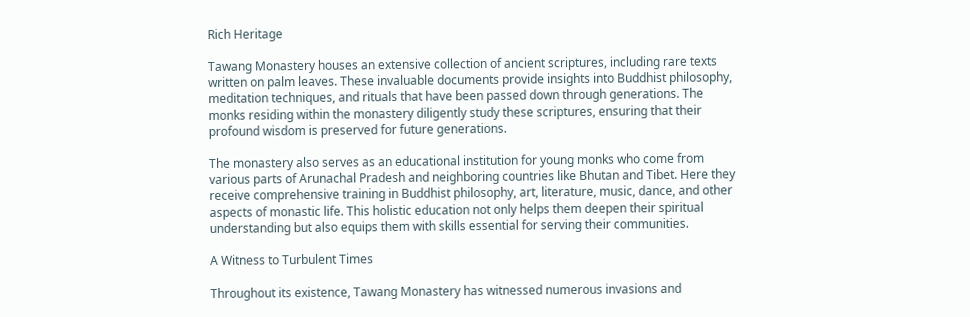Rich Heritage

Tawang Monastery houses an extensive collection of ancient scriptures, including rare texts written on palm leaves. These invaluable documents provide insights into Buddhist philosophy, meditation techniques, and rituals that have been passed down through generations. The monks residing within the monastery diligently study these scriptures, ensuring that their profound wisdom is preserved for future generations.

The monastery also serves as an educational institution for young monks who come from various parts of Arunachal Pradesh and neighboring countries like Bhutan and Tibet. Here they receive comprehensive training in Buddhist philosophy, art, literature, music, dance, and other aspects of monastic life. This holistic education not only helps them deepen their spiritual understanding but also equips them with skills essential for serving their communities.

A Witness to Turbulent Times

Throughout its existence, Tawang Monastery has witnessed numerous invasions and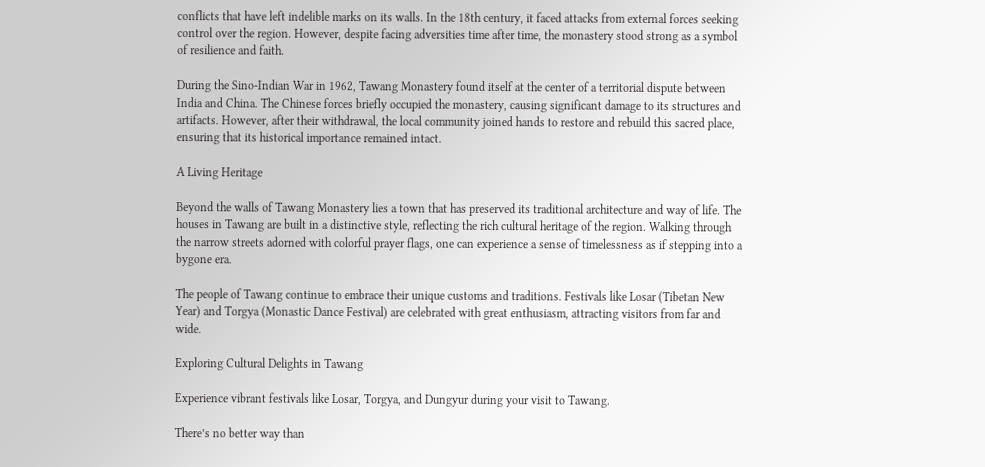conflicts that have left indelible marks on its walls. In the 18th century, it faced attacks from external forces seeking control over the region. However, despite facing adversities time after time, the monastery stood strong as a symbol of resilience and faith.

During the Sino-Indian War in 1962, Tawang Monastery found itself at the center of a territorial dispute between India and China. The Chinese forces briefly occupied the monastery, causing significant damage to its structures and artifacts. However, after their withdrawal, the local community joined hands to restore and rebuild this sacred place, ensuring that its historical importance remained intact.

A Living Heritage

Beyond the walls of Tawang Monastery lies a town that has preserved its traditional architecture and way of life. The houses in Tawang are built in a distinctive style, reflecting the rich cultural heritage of the region. Walking through the narrow streets adorned with colorful prayer flags, one can experience a sense of timelessness as if stepping into a bygone era.

The people of Tawang continue to embrace their unique customs and traditions. Festivals like Losar (Tibetan New Year) and Torgya (Monastic Dance Festival) are celebrated with great enthusiasm, attracting visitors from far and wide.

Exploring Cultural Delights in Tawang

Experience vibrant festivals like Losar, Torgya, and Dungyur during your visit to Tawang.

There’s no better way than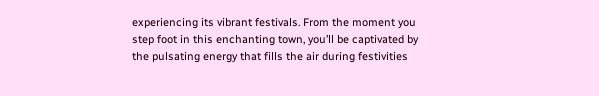experiencing its vibrant festivals. From the moment you step foot in this enchanting town, you’ll be captivated by the pulsating energy that fills the air during festivities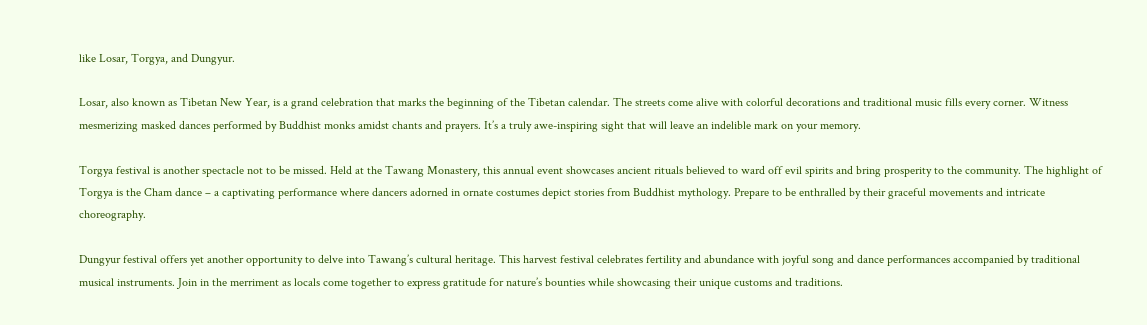like Losar, Torgya, and Dungyur.

Losar, also known as Tibetan New Year, is a grand celebration that marks the beginning of the Tibetan calendar. The streets come alive with colorful decorations and traditional music fills every corner. Witness mesmerizing masked dances performed by Buddhist monks amidst chants and prayers. It’s a truly awe-inspiring sight that will leave an indelible mark on your memory.

Torgya festival is another spectacle not to be missed. Held at the Tawang Monastery, this annual event showcases ancient rituals believed to ward off evil spirits and bring prosperity to the community. The highlight of Torgya is the Cham dance – a captivating performance where dancers adorned in ornate costumes depict stories from Buddhist mythology. Prepare to be enthralled by their graceful movements and intricate choreography.

Dungyur festival offers yet another opportunity to delve into Tawang’s cultural heritage. This harvest festival celebrates fertility and abundance with joyful song and dance performances accompanied by traditional musical instruments. Join in the merriment as locals come together to express gratitude for nature’s bounties while showcasing their unique customs and traditions.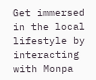Get immersed in the local lifestyle by interacting with Monpa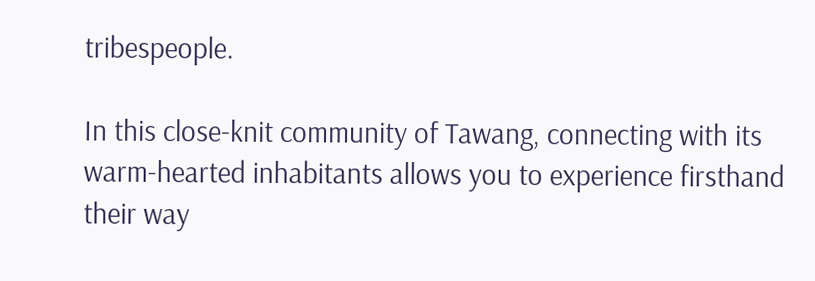tribespeople.

In this close-knit community of Tawang, connecting with its warm-hearted inhabitants allows you to experience firsthand their way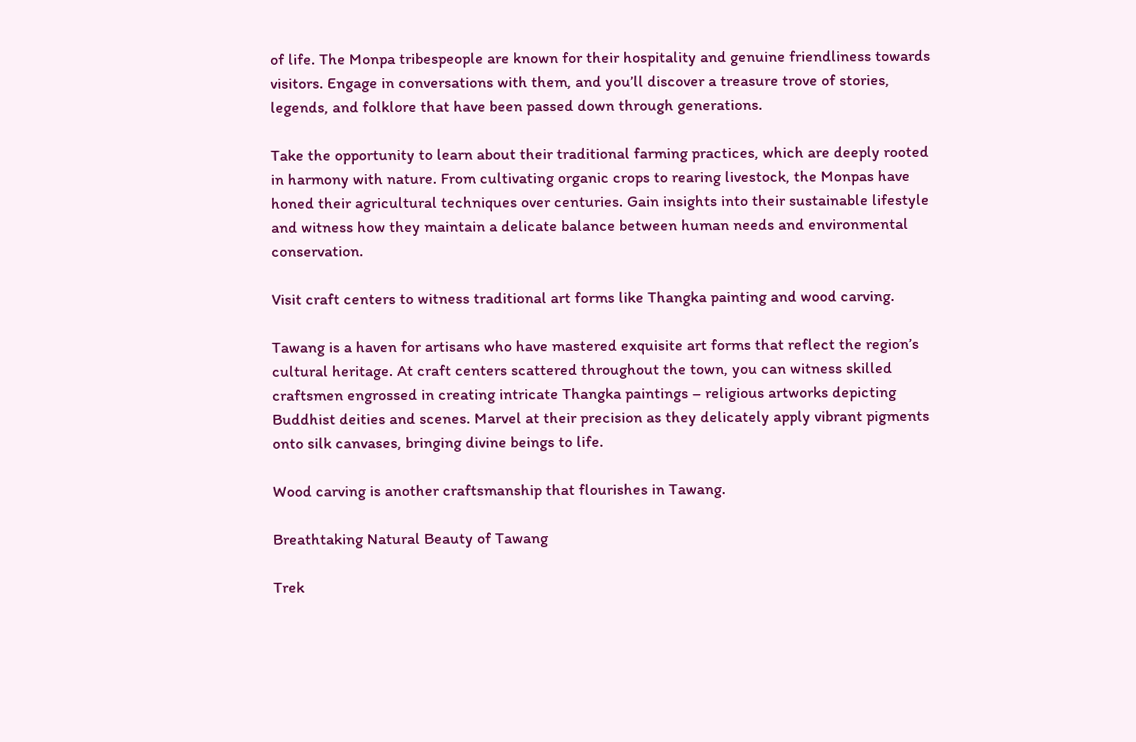of life. The Monpa tribespeople are known for their hospitality and genuine friendliness towards visitors. Engage in conversations with them, and you’ll discover a treasure trove of stories, legends, and folklore that have been passed down through generations.

Take the opportunity to learn about their traditional farming practices, which are deeply rooted in harmony with nature. From cultivating organic crops to rearing livestock, the Monpas have honed their agricultural techniques over centuries. Gain insights into their sustainable lifestyle and witness how they maintain a delicate balance between human needs and environmental conservation.

Visit craft centers to witness traditional art forms like Thangka painting and wood carving.

Tawang is a haven for artisans who have mastered exquisite art forms that reflect the region’s cultural heritage. At craft centers scattered throughout the town, you can witness skilled craftsmen engrossed in creating intricate Thangka paintings – religious artworks depicting Buddhist deities and scenes. Marvel at their precision as they delicately apply vibrant pigments onto silk canvases, bringing divine beings to life.

Wood carving is another craftsmanship that flourishes in Tawang.

Breathtaking Natural Beauty of Tawang

Trek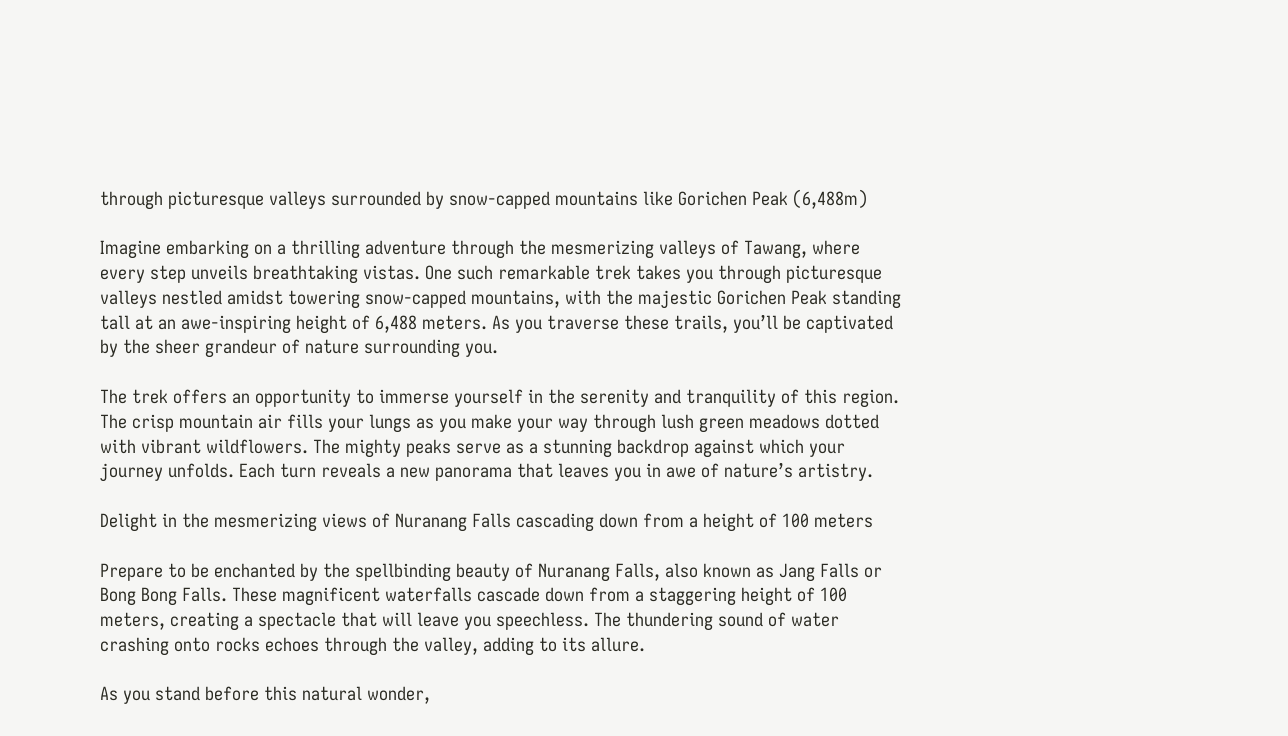through picturesque valleys surrounded by snow-capped mountains like Gorichen Peak (6,488m)

Imagine embarking on a thrilling adventure through the mesmerizing valleys of Tawang, where every step unveils breathtaking vistas. One such remarkable trek takes you through picturesque valleys nestled amidst towering snow-capped mountains, with the majestic Gorichen Peak standing tall at an awe-inspiring height of 6,488 meters. As you traverse these trails, you’ll be captivated by the sheer grandeur of nature surrounding you.

The trek offers an opportunity to immerse yourself in the serenity and tranquility of this region. The crisp mountain air fills your lungs as you make your way through lush green meadows dotted with vibrant wildflowers. The mighty peaks serve as a stunning backdrop against which your journey unfolds. Each turn reveals a new panorama that leaves you in awe of nature’s artistry.

Delight in the mesmerizing views of Nuranang Falls cascading down from a height of 100 meters

Prepare to be enchanted by the spellbinding beauty of Nuranang Falls, also known as Jang Falls or Bong Bong Falls. These magnificent waterfalls cascade down from a staggering height of 100 meters, creating a spectacle that will leave you speechless. The thundering sound of water crashing onto rocks echoes through the valley, adding to its allure.

As you stand before this natural wonder,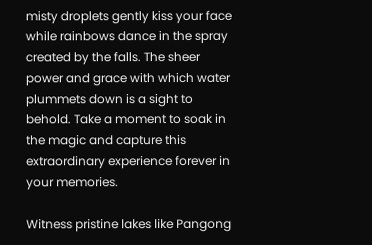misty droplets gently kiss your face while rainbows dance in the spray created by the falls. The sheer power and grace with which water plummets down is a sight to behold. Take a moment to soak in the magic and capture this extraordinary experience forever in your memories.

Witness pristine lakes like Pangong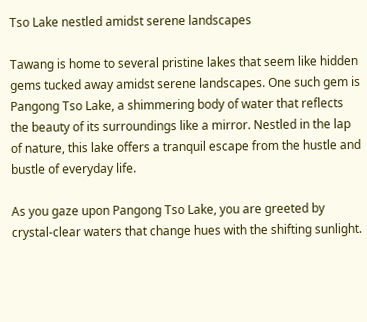Tso Lake nestled amidst serene landscapes

Tawang is home to several pristine lakes that seem like hidden gems tucked away amidst serene landscapes. One such gem is Pangong Tso Lake, a shimmering body of water that reflects the beauty of its surroundings like a mirror. Nestled in the lap of nature, this lake offers a tranquil escape from the hustle and bustle of everyday life.

As you gaze upon Pangong Tso Lake, you are greeted by crystal-clear waters that change hues with the shifting sunlight.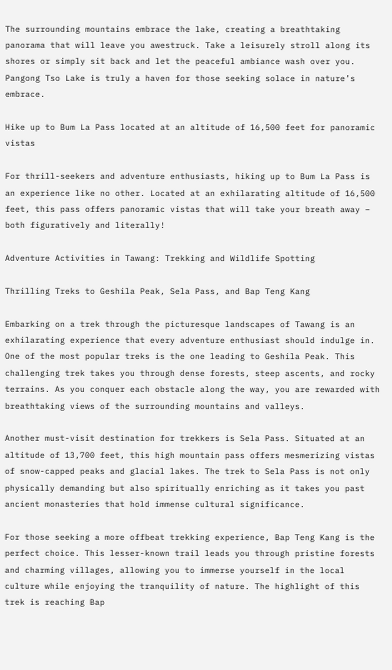The surrounding mountains embrace the lake, creating a breathtaking panorama that will leave you awestruck. Take a leisurely stroll along its shores or simply sit back and let the peaceful ambiance wash over you. Pangong Tso Lake is truly a haven for those seeking solace in nature’s embrace.

Hike up to Bum La Pass located at an altitude of 16,500 feet for panoramic vistas

For thrill-seekers and adventure enthusiasts, hiking up to Bum La Pass is an experience like no other. Located at an exhilarating altitude of 16,500 feet, this pass offers panoramic vistas that will take your breath away – both figuratively and literally!

Adventure Activities in Tawang: Trekking and Wildlife Spotting

Thrilling Treks to Geshila Peak, Sela Pass, and Bap Teng Kang

Embarking on a trek through the picturesque landscapes of Tawang is an exhilarating experience that every adventure enthusiast should indulge in. One of the most popular treks is the one leading to Geshila Peak. This challenging trek takes you through dense forests, steep ascents, and rocky terrains. As you conquer each obstacle along the way, you are rewarded with breathtaking views of the surrounding mountains and valleys.

Another must-visit destination for trekkers is Sela Pass. Situated at an altitude of 13,700 feet, this high mountain pass offers mesmerizing vistas of snow-capped peaks and glacial lakes. The trek to Sela Pass is not only physically demanding but also spiritually enriching as it takes you past ancient monasteries that hold immense cultural significance.

For those seeking a more offbeat trekking experience, Bap Teng Kang is the perfect choice. This lesser-known trail leads you through pristine forests and charming villages, allowing you to immerse yourself in the local culture while enjoying the tranquility of nature. The highlight of this trek is reaching Bap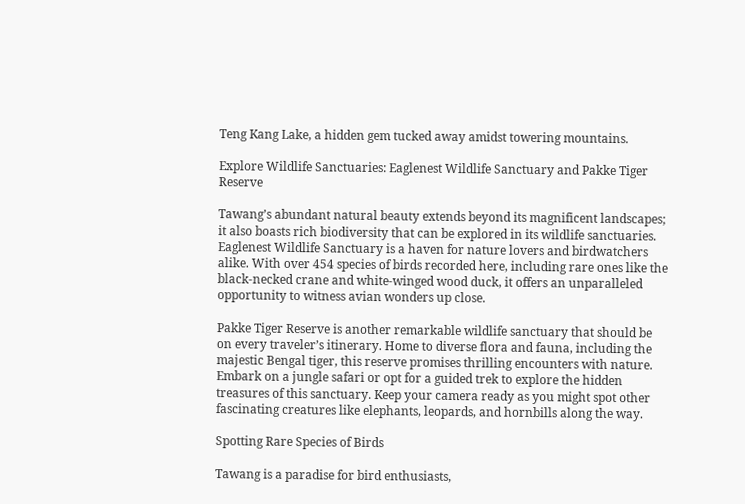Teng Kang Lake, a hidden gem tucked away amidst towering mountains.

Explore Wildlife Sanctuaries: Eaglenest Wildlife Sanctuary and Pakke Tiger Reserve

Tawang’s abundant natural beauty extends beyond its magnificent landscapes; it also boasts rich biodiversity that can be explored in its wildlife sanctuaries. Eaglenest Wildlife Sanctuary is a haven for nature lovers and birdwatchers alike. With over 454 species of birds recorded here, including rare ones like the black-necked crane and white-winged wood duck, it offers an unparalleled opportunity to witness avian wonders up close.

Pakke Tiger Reserve is another remarkable wildlife sanctuary that should be on every traveler’s itinerary. Home to diverse flora and fauna, including the majestic Bengal tiger, this reserve promises thrilling encounters with nature. Embark on a jungle safari or opt for a guided trek to explore the hidden treasures of this sanctuary. Keep your camera ready as you might spot other fascinating creatures like elephants, leopards, and hornbills along the way.

Spotting Rare Species of Birds

Tawang is a paradise for bird enthusiasts,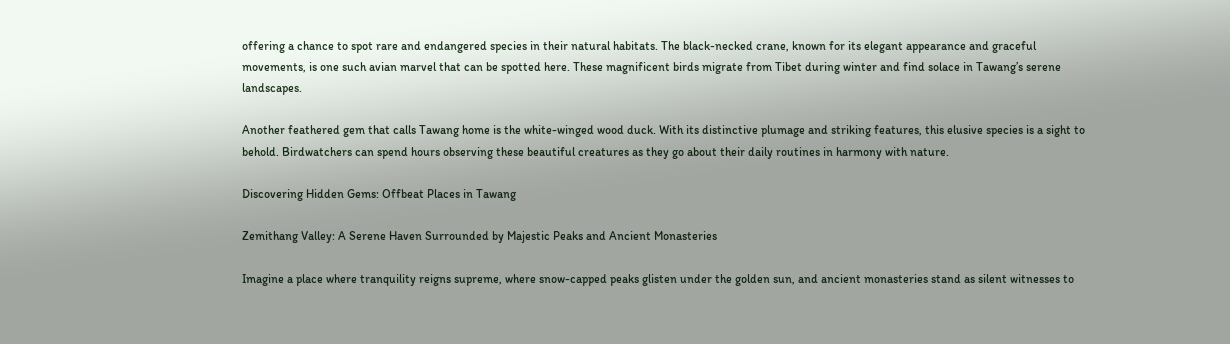offering a chance to spot rare and endangered species in their natural habitats. The black-necked crane, known for its elegant appearance and graceful movements, is one such avian marvel that can be spotted here. These magnificent birds migrate from Tibet during winter and find solace in Tawang’s serene landscapes.

Another feathered gem that calls Tawang home is the white-winged wood duck. With its distinctive plumage and striking features, this elusive species is a sight to behold. Birdwatchers can spend hours observing these beautiful creatures as they go about their daily routines in harmony with nature.

Discovering Hidden Gems: Offbeat Places in Tawang

Zemithang Valley: A Serene Haven Surrounded by Majestic Peaks and Ancient Monasteries

Imagine a place where tranquility reigns supreme, where snow-capped peaks glisten under the golden sun, and ancient monasteries stand as silent witnesses to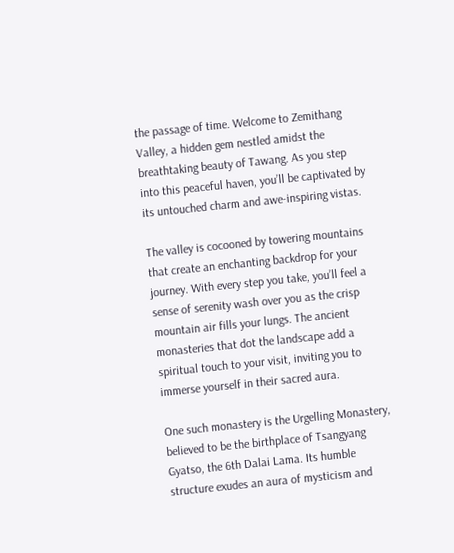the passage of time. Welcome to Zemithang Valley, a hidden gem nestled amidst the breathtaking beauty of Tawang. As you step into this peaceful haven, you’ll be captivated by its untouched charm and awe-inspiring vistas.

The valley is cocooned by towering mountains that create an enchanting backdrop for your journey. With every step you take, you’ll feel a sense of serenity wash over you as the crisp mountain air fills your lungs. The ancient monasteries that dot the landscape add a spiritual touch to your visit, inviting you to immerse yourself in their sacred aura.

One such monastery is the Urgelling Monastery, believed to be the birthplace of Tsangyang Gyatso, the 6th Dalai Lama. Its humble structure exudes an aura of mysticism and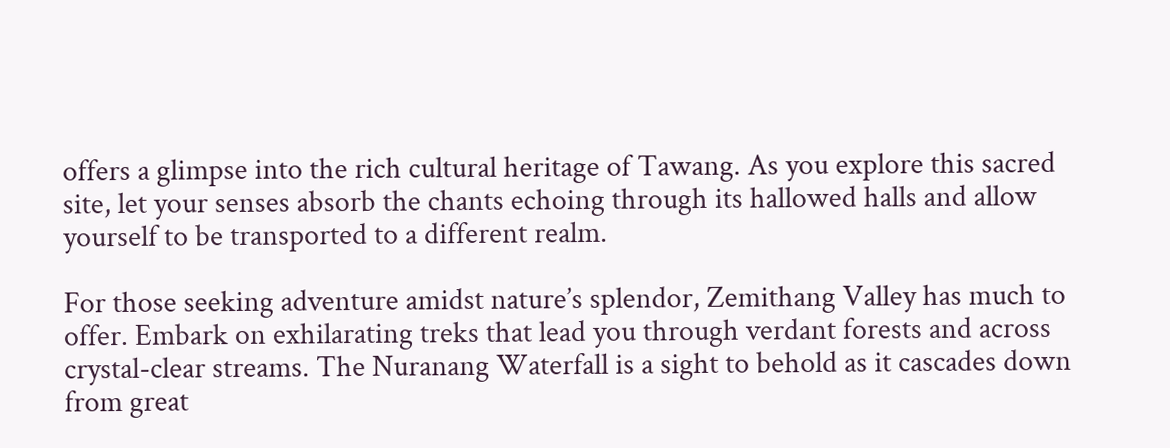offers a glimpse into the rich cultural heritage of Tawang. As you explore this sacred site, let your senses absorb the chants echoing through its hallowed halls and allow yourself to be transported to a different realm.

For those seeking adventure amidst nature’s splendor, Zemithang Valley has much to offer. Embark on exhilarating treks that lead you through verdant forests and across crystal-clear streams. The Nuranang Waterfall is a sight to behold as it cascades down from great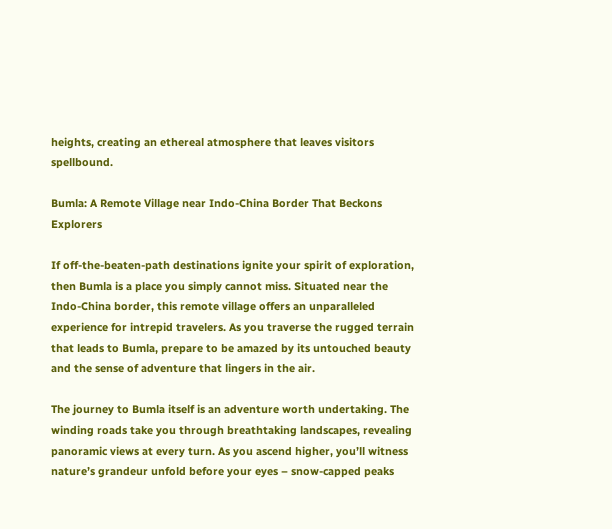heights, creating an ethereal atmosphere that leaves visitors spellbound.

Bumla: A Remote Village near Indo-China Border That Beckons Explorers

If off-the-beaten-path destinations ignite your spirit of exploration, then Bumla is a place you simply cannot miss. Situated near the Indo-China border, this remote village offers an unparalleled experience for intrepid travelers. As you traverse the rugged terrain that leads to Bumla, prepare to be amazed by its untouched beauty and the sense of adventure that lingers in the air.

The journey to Bumla itself is an adventure worth undertaking. The winding roads take you through breathtaking landscapes, revealing panoramic views at every turn. As you ascend higher, you’ll witness nature’s grandeur unfold before your eyes – snow-capped peaks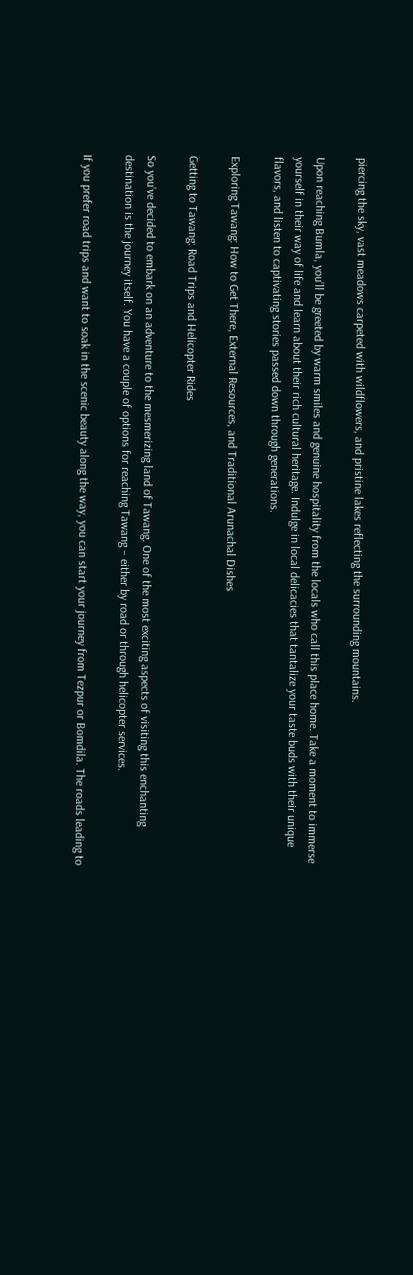piercing the sky, vast meadows carpeted with wildflowers, and pristine lakes reflecting the surrounding mountains.

Upon reaching Bumla, you’ll be greeted by warm smiles and genuine hospitality from the locals who call this place home. Take a moment to immerse yourself in their way of life and learn about their rich cultural heritage. Indulge in local delicacies that tantalize your taste buds with their unique flavors, and listen to captivating stories passed down through generations.

Exploring Tawang: How to Get There, External Resources, and Traditional Arunachal Dishes

Getting to Tawang: Road Trips and Helicopter Rides

So you’ve decided to embark on an adventure to the mesmerizing land of Tawang. One of the most exciting aspects of visiting this enchanting destination is the journey itself. You have a couple of options for reaching Tawang – either by road or through helicopter services.

If you prefer road trips and want to soak in the scenic beauty along the way, you can start your journey from Tezpur or Bomdila. The roads leading to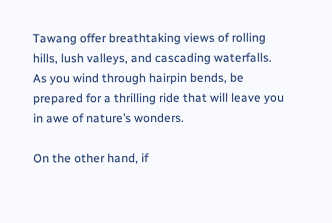Tawang offer breathtaking views of rolling hills, lush valleys, and cascading waterfalls. As you wind through hairpin bends, be prepared for a thrilling ride that will leave you in awe of nature’s wonders.

On the other hand, if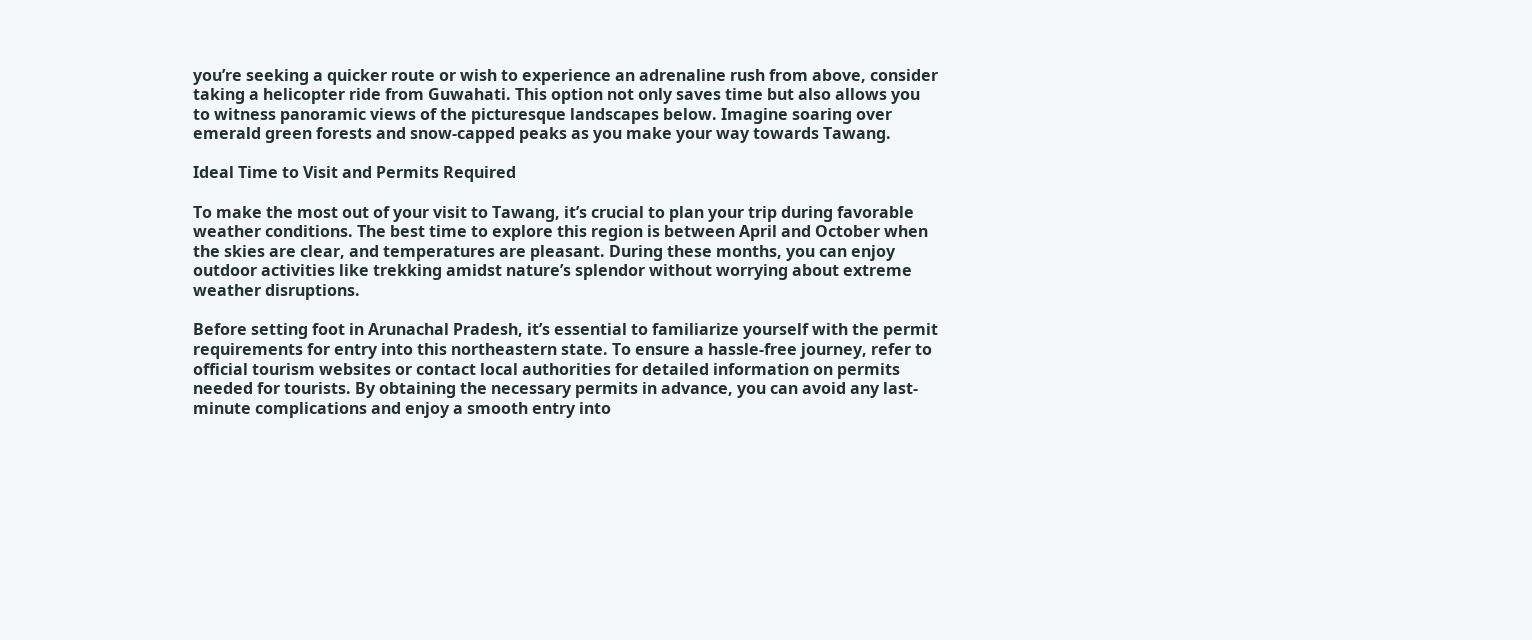you’re seeking a quicker route or wish to experience an adrenaline rush from above, consider taking a helicopter ride from Guwahati. This option not only saves time but also allows you to witness panoramic views of the picturesque landscapes below. Imagine soaring over emerald green forests and snow-capped peaks as you make your way towards Tawang.

Ideal Time to Visit and Permits Required

To make the most out of your visit to Tawang, it’s crucial to plan your trip during favorable weather conditions. The best time to explore this region is between April and October when the skies are clear, and temperatures are pleasant. During these months, you can enjoy outdoor activities like trekking amidst nature’s splendor without worrying about extreme weather disruptions.

Before setting foot in Arunachal Pradesh, it’s essential to familiarize yourself with the permit requirements for entry into this northeastern state. To ensure a hassle-free journey, refer to official tourism websites or contact local authorities for detailed information on permits needed for tourists. By obtaining the necessary permits in advance, you can avoid any last-minute complications and enjoy a smooth entry into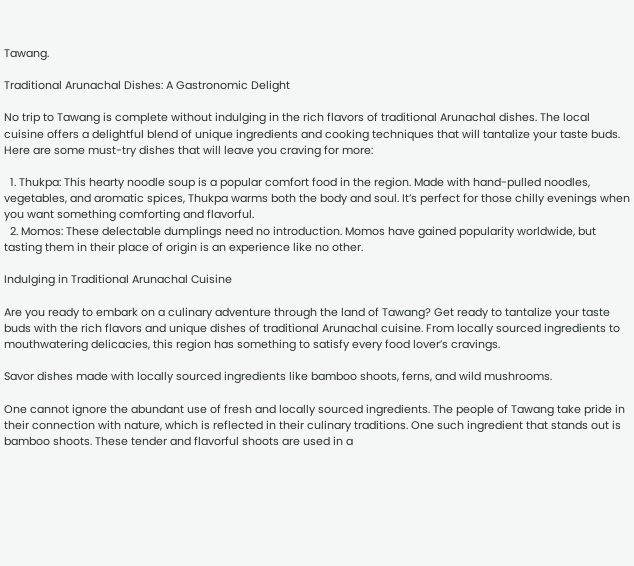Tawang.

Traditional Arunachal Dishes: A Gastronomic Delight

No trip to Tawang is complete without indulging in the rich flavors of traditional Arunachal dishes. The local cuisine offers a delightful blend of unique ingredients and cooking techniques that will tantalize your taste buds. Here are some must-try dishes that will leave you craving for more:

  1. Thukpa: This hearty noodle soup is a popular comfort food in the region. Made with hand-pulled noodles, vegetables, and aromatic spices, Thukpa warms both the body and soul. It’s perfect for those chilly evenings when you want something comforting and flavorful.
  2. Momos: These delectable dumplings need no introduction. Momos have gained popularity worldwide, but tasting them in their place of origin is an experience like no other.

Indulging in Traditional Arunachal Cuisine

Are you ready to embark on a culinary adventure through the land of Tawang? Get ready to tantalize your taste buds with the rich flavors and unique dishes of traditional Arunachal cuisine. From locally sourced ingredients to mouthwatering delicacies, this region has something to satisfy every food lover’s cravings.

Savor dishes made with locally sourced ingredients like bamboo shoots, ferns, and wild mushrooms.

One cannot ignore the abundant use of fresh and locally sourced ingredients. The people of Tawang take pride in their connection with nature, which is reflected in their culinary traditions. One such ingredient that stands out is bamboo shoots. These tender and flavorful shoots are used in a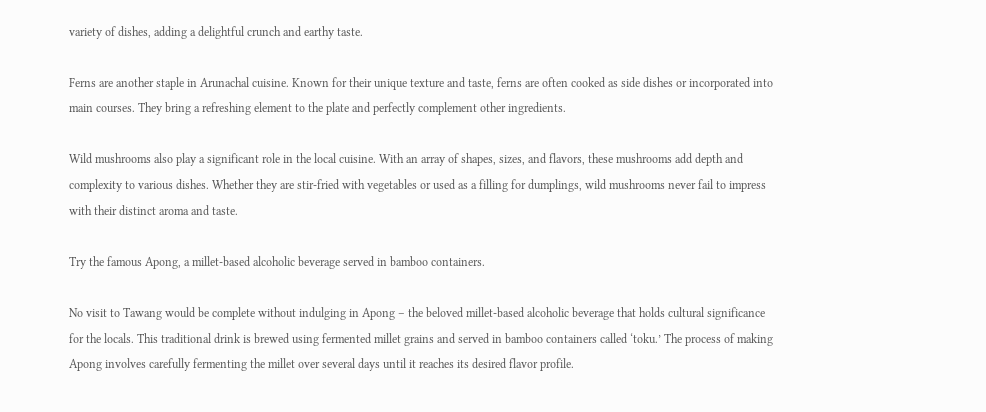variety of dishes, adding a delightful crunch and earthy taste.

Ferns are another staple in Arunachal cuisine. Known for their unique texture and taste, ferns are often cooked as side dishes or incorporated into main courses. They bring a refreshing element to the plate and perfectly complement other ingredients.

Wild mushrooms also play a significant role in the local cuisine. With an array of shapes, sizes, and flavors, these mushrooms add depth and complexity to various dishes. Whether they are stir-fried with vegetables or used as a filling for dumplings, wild mushrooms never fail to impress with their distinct aroma and taste.

Try the famous Apong, a millet-based alcoholic beverage served in bamboo containers.

No visit to Tawang would be complete without indulging in Apong – the beloved millet-based alcoholic beverage that holds cultural significance for the locals. This traditional drink is brewed using fermented millet grains and served in bamboo containers called ‘toku.’ The process of making Apong involves carefully fermenting the millet over several days until it reaches its desired flavor profile.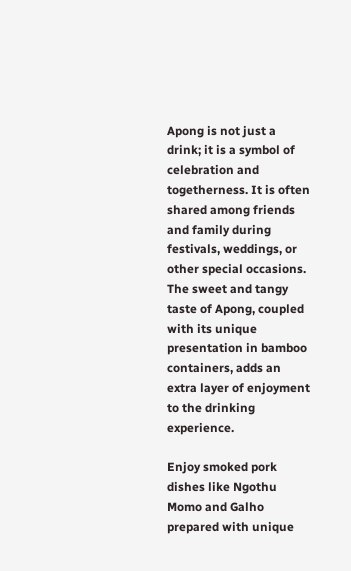Apong is not just a drink; it is a symbol of celebration and togetherness. It is often shared among friends and family during festivals, weddings, or other special occasions. The sweet and tangy taste of Apong, coupled with its unique presentation in bamboo containers, adds an extra layer of enjoyment to the drinking experience.

Enjoy smoked pork dishes like Ngothu Momo and Galho prepared with unique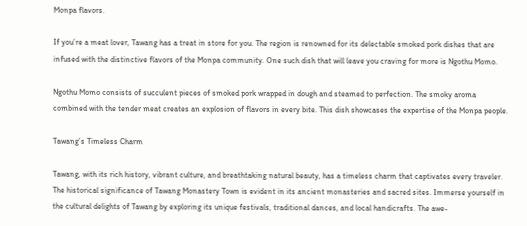Monpa flavors.

If you’re a meat lover, Tawang has a treat in store for you. The region is renowned for its delectable smoked pork dishes that are infused with the distinctive flavors of the Monpa community. One such dish that will leave you craving for more is Ngothu Momo.

Ngothu Momo consists of succulent pieces of smoked pork wrapped in dough and steamed to perfection. The smoky aroma combined with the tender meat creates an explosion of flavors in every bite. This dish showcases the expertise of the Monpa people.

Tawang’s Timeless Charm

Tawang, with its rich history, vibrant culture, and breathtaking natural beauty, has a timeless charm that captivates every traveler. The historical significance of Tawang Monastery Town is evident in its ancient monasteries and sacred sites. Immerse yourself in the cultural delights of Tawang by exploring its unique festivals, traditional dances, and local handicrafts. The awe-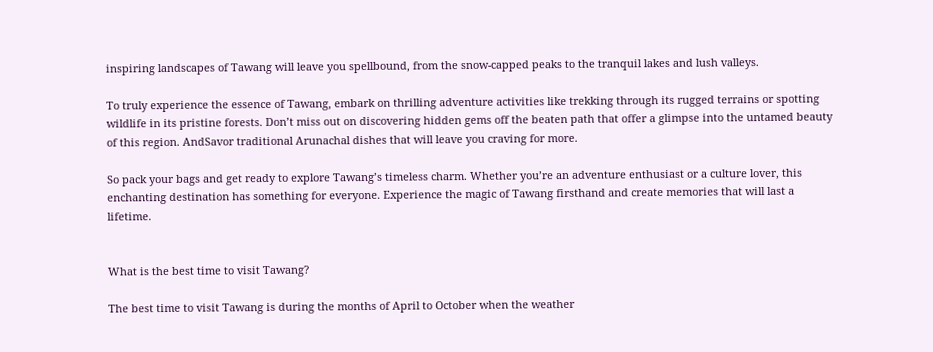inspiring landscapes of Tawang will leave you spellbound, from the snow-capped peaks to the tranquil lakes and lush valleys.

To truly experience the essence of Tawang, embark on thrilling adventure activities like trekking through its rugged terrains or spotting wildlife in its pristine forests. Don’t miss out on discovering hidden gems off the beaten path that offer a glimpse into the untamed beauty of this region. AndSavor traditional Arunachal dishes that will leave you craving for more.

So pack your bags and get ready to explore Tawang’s timeless charm. Whether you’re an adventure enthusiast or a culture lover, this enchanting destination has something for everyone. Experience the magic of Tawang firsthand and create memories that will last a lifetime.


What is the best time to visit Tawang?

The best time to visit Tawang is during the months of April to October when the weather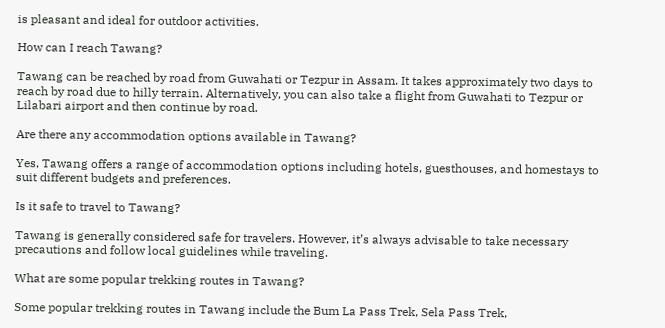is pleasant and ideal for outdoor activities.

How can I reach Tawang?

Tawang can be reached by road from Guwahati or Tezpur in Assam. It takes approximately two days to reach by road due to hilly terrain. Alternatively, you can also take a flight from Guwahati to Tezpur or Lilabari airport and then continue by road.

Are there any accommodation options available in Tawang?

Yes, Tawang offers a range of accommodation options including hotels, guesthouses, and homestays to suit different budgets and preferences.

Is it safe to travel to Tawang?

Tawang is generally considered safe for travelers. However, it’s always advisable to take necessary precautions and follow local guidelines while traveling.

What are some popular trekking routes in Tawang?

Some popular trekking routes in Tawang include the Bum La Pass Trek, Sela Pass Trek,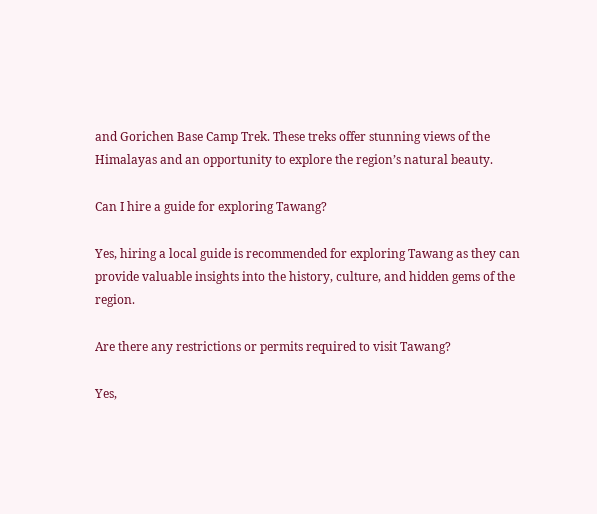and Gorichen Base Camp Trek. These treks offer stunning views of the Himalayas and an opportunity to explore the region’s natural beauty.

Can I hire a guide for exploring Tawang?

Yes, hiring a local guide is recommended for exploring Tawang as they can provide valuable insights into the history, culture, and hidden gems of the region.

Are there any restrictions or permits required to visit Tawang?

Yes,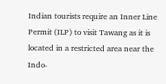Indian tourists require an Inner Line Permit (ILP) to visit Tawang as it is located in a restricted area near the Indo-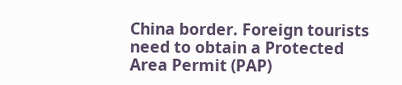China border. Foreign tourists need to obtain a Protected Area Permit (PAP)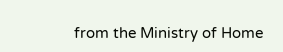from the Ministry of Home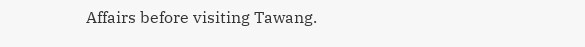Affairs before visiting Tawang.